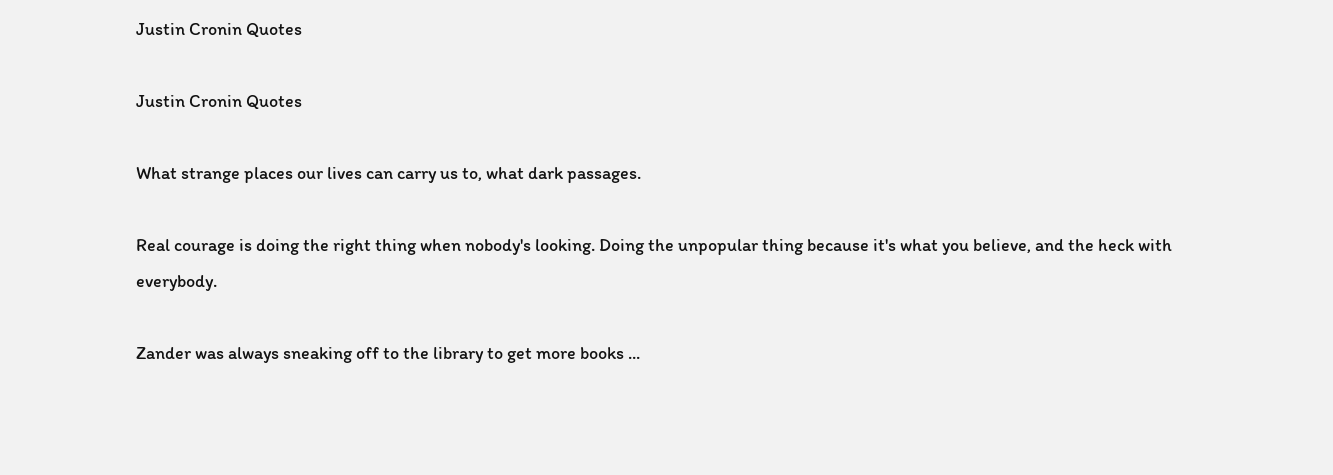Justin Cronin Quotes

Justin Cronin Quotes

What strange places our lives can carry us to, what dark passages.

Real courage is doing the right thing when nobody's looking. Doing the unpopular thing because it's what you believe, and the heck with everybody.

Zander was always sneaking off to the library to get more books ...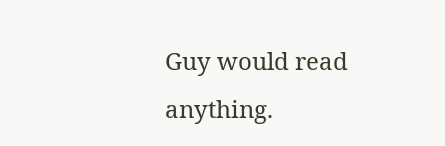Guy would read anything.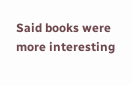Said books were more interesting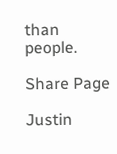than people.

Share Page

Justin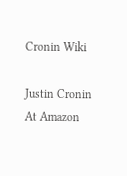Cronin Wiki

Justin Cronin At Amazon